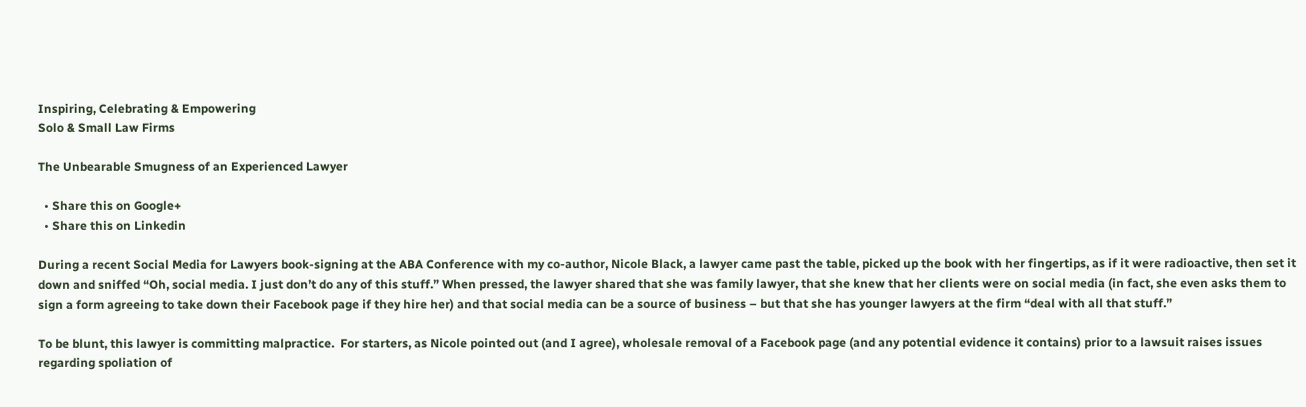Inspiring, Celebrating & Empowering
Solo & Small Law Firms

The Unbearable Smugness of an Experienced Lawyer

  • Share this on Google+
  • Share this on Linkedin

During a recent Social Media for Lawyers book-signing at the ABA Conference with my co-author, Nicole Black, a lawyer came past the table, picked up the book with her fingertips, as if it were radioactive, then set it down and sniffed “Oh, social media. I just don’t do any of this stuff.” When pressed, the lawyer shared that she was family lawyer, that she knew that her clients were on social media (in fact, she even asks them to sign a form agreeing to take down their Facebook page if they hire her) and that social media can be a source of business – but that she has younger lawyers at the firm “deal with all that stuff.”

To be blunt, this lawyer is committing malpractice.  For starters, as Nicole pointed out (and I agree), wholesale removal of a Facebook page (and any potential evidence it contains) prior to a lawsuit raises issues regarding spoliation of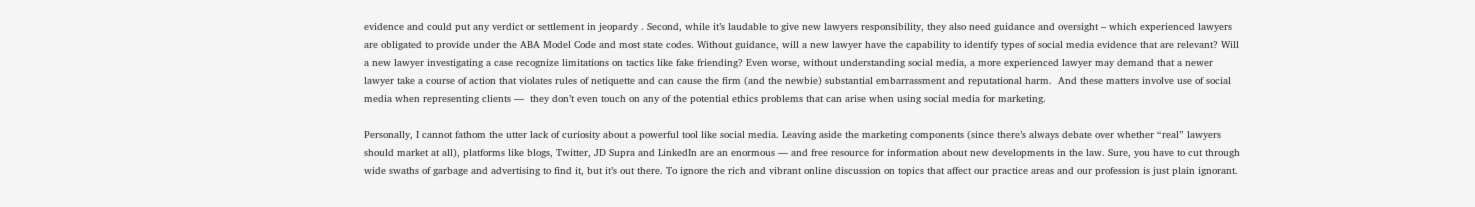evidence and could put any verdict or settlement in jeopardy . Second, while it’s laudable to give new lawyers responsibility, they also need guidance and oversight – which experienced lawyers are obligated to provide under the ABA Model Code and most state codes. Without guidance, will a new lawyer have the capability to identify types of social media evidence that are relevant? Will a new lawyer investigating a case recognize limitations on tactics like fake friending? Even worse, without understanding social media, a more experienced lawyer may demand that a newer lawyer take a course of action that violates rules of netiquette and can cause the firm (and the newbie) substantial embarrassment and reputational harm.  And these matters involve use of social media when representing clients —  they don’t even touch on any of the potential ethics problems that can arise when using social media for marketing.

Personally, I cannot fathom the utter lack of curiosity about a powerful tool like social media. Leaving aside the marketing components (since there’s always debate over whether “real” lawyers should market at all), platforms like blogs, Twitter, JD Supra and LinkedIn are an enormous — and free resource for information about new developments in the law. Sure, you have to cut through wide swaths of garbage and advertising to find it, but it’s out there. To ignore the rich and vibrant online discussion on topics that affect our practice areas and our profession is just plain ignorant.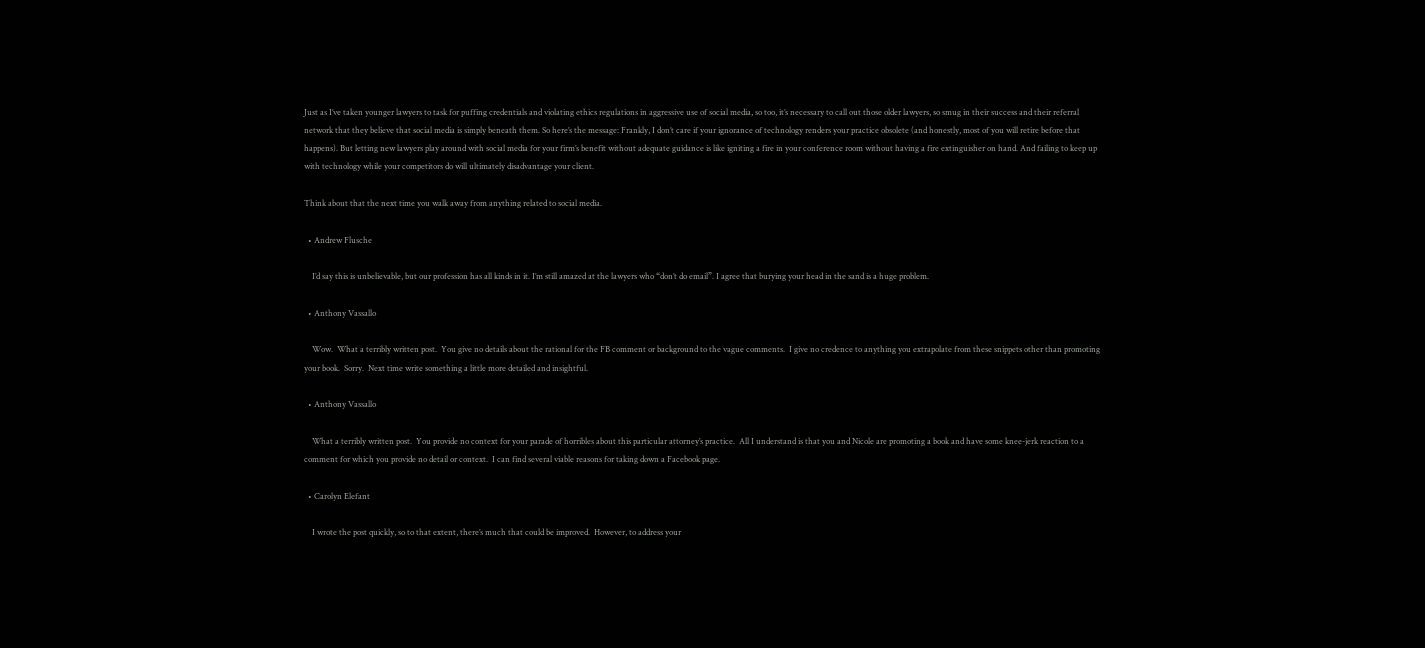Just as I’ve taken younger lawyers to task for puffing credentials and violating ethics regulations in aggressive use of social media, so too, it’s necessary to call out those older lawyers, so smug in their success and their referral network that they believe that social media is simply beneath them. So here’s the message: Frankly, I don’t care if your ignorance of technology renders your practice obsolete (and honestly, most of you will retire before that happens). But letting new lawyers play around with social media for your firm’s benefit without adequate guidance is like igniting a fire in your conference room without having a fire extinguisher on hand. And failing to keep up with technology while your competitors do will ultimately disadvantage your client.

Think about that the next time you walk away from anything related to social media.

  • Andrew Flusche

    I’d say this is unbelievable, but our profession has all kinds in it. I’m still amazed at the lawyers who “don’t do email”. I agree that burying your head in the sand is a huge problem.

  • Anthony Vassallo

    Wow.  What a terribly written post.  You give no details about the rational for the FB comment or background to the vague comments.  I give no credence to anything you extrapolate from these snippets other than promoting your book.  Sorry.  Next time write something a little more detailed and insightful.

  • Anthony Vassallo

    What a terribly written post.  You provide no context for your parade of horribles about this particular attorney’s practice.  All I understand is that you and Nicole are promoting a book and have some knee-jerk reaction to a comment for which you provide no detail or context.  I can find several viable reasons for taking down a Facebook page.

  • Carolyn Elefant

    I wrote the post quickly, so to that extent, there’s much that could be improved.  However, to address your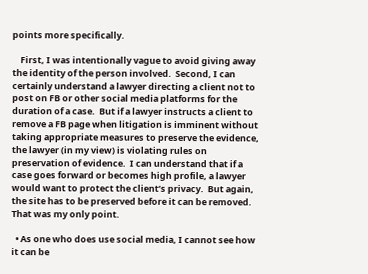points more specifically.

    First, I was intentionally vague to avoid giving away the identity of the person involved.  Second, I can certainly understand a lawyer directing a client not to post on FB or other social media platforms for the duration of a case.  But if a lawyer instructs a client to remove a FB page when litigation is imminent without taking appropriate measures to preserve the evidence, the lawyer (in my view) is violating rules on preservation of evidence.  I can understand that if a case goes forward or becomes high profile, a lawyer would want to protect the client’s privacy.  But again, the site has to be preserved before it can be removed.  That was my only point.

  • As one who does use social media, I cannot see how it can be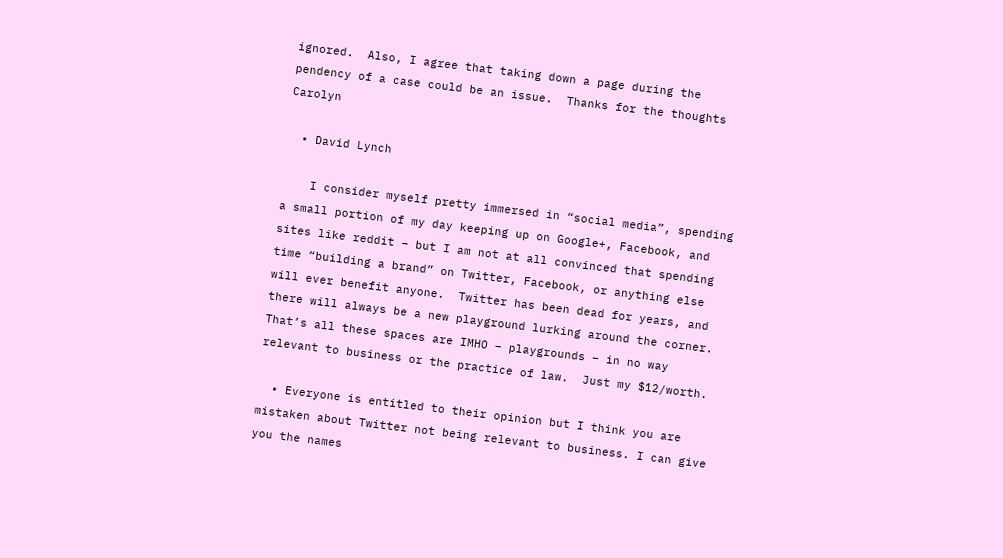ignored.  Also, I agree that taking down a page during the pendency of a case could be an issue.  Thanks for the thoughts Carolyn

  • David Lynch

    I consider myself pretty immersed in “social media”, spending a small portion of my day keeping up on Google+, Facebook, and sites like reddit – but I am not at all convinced that spending time “building a brand” on Twitter, Facebook, or anything else will ever benefit anyone.  Twitter has been dead for years, and there will always be a new playground lurking around the corner.  That’s all these spaces are IMHO – playgrounds – in no way relevant to business or the practice of law.  Just my $12/worth.

  • Everyone is entitled to their opinion but I think you are mistaken about Twitter not being relevant to business. I can give you the names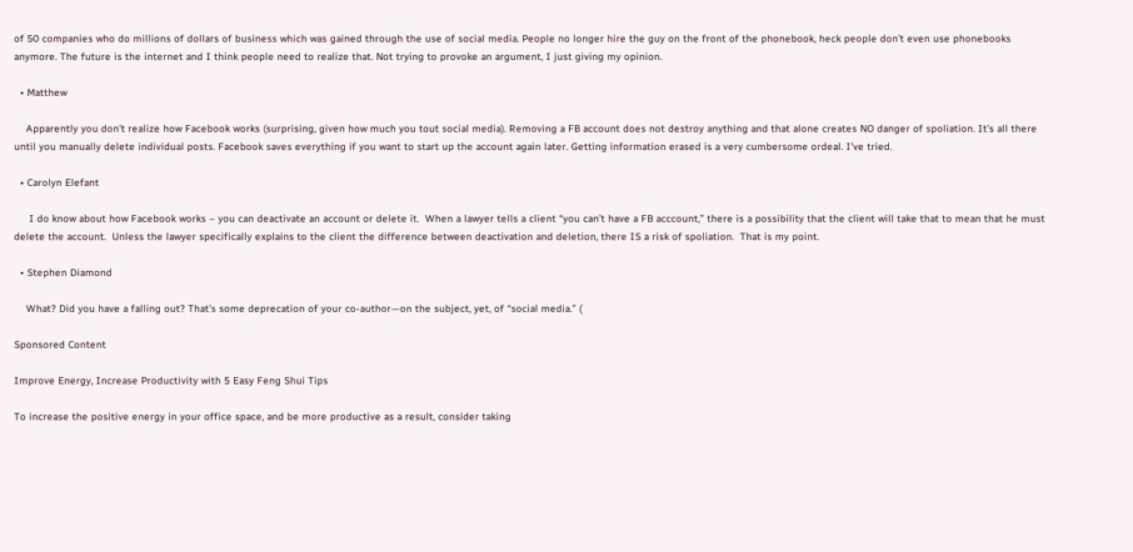of 50 companies who do millions of dollars of business which was gained through the use of social media. People no longer hire the guy on the front of the phonebook, heck people don’t even use phonebooks anymore. The future is the internet and I think people need to realize that. Not trying to provoke an argument, I just giving my opinion.

  • Matthew

    Apparently you don’t realize how Facebook works (surprising, given how much you tout social media). Removing a FB account does not destroy anything and that alone creates NO danger of spoliation. It’s all there until you manually delete individual posts. Facebook saves everything if you want to start up the account again later. Getting information erased is a very cumbersome ordeal. I’ve tried.

  • Carolyn Elefant

     I do know about how Facebook works – you can deactivate an account or delete it.  When a lawyer tells a client “you can’t have a FB acccount,” there is a possibility that the client will take that to mean that he must delete the account.  Unless the lawyer specifically explains to the client the difference between deactivation and deletion, there IS a risk of spoliation.  That is my point.

  • Stephen Diamond

    What? Did you have a falling out? That’s some deprecation of your co-author—on the subject, yet, of “social media.” (

Sponsored Content

Improve Energy, Increase Productivity with 5 Easy Feng Shui Tips

To increase the positive energy in your office space, and be more productive as a result, consider taking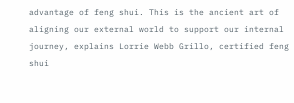advantage of feng shui. This is the ancient art of aligning our external world to support our internal journey, explains Lorrie Webb Grillo, certified feng shui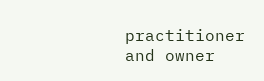practitioner and owner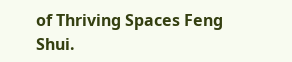of Thriving Spaces Feng Shui.